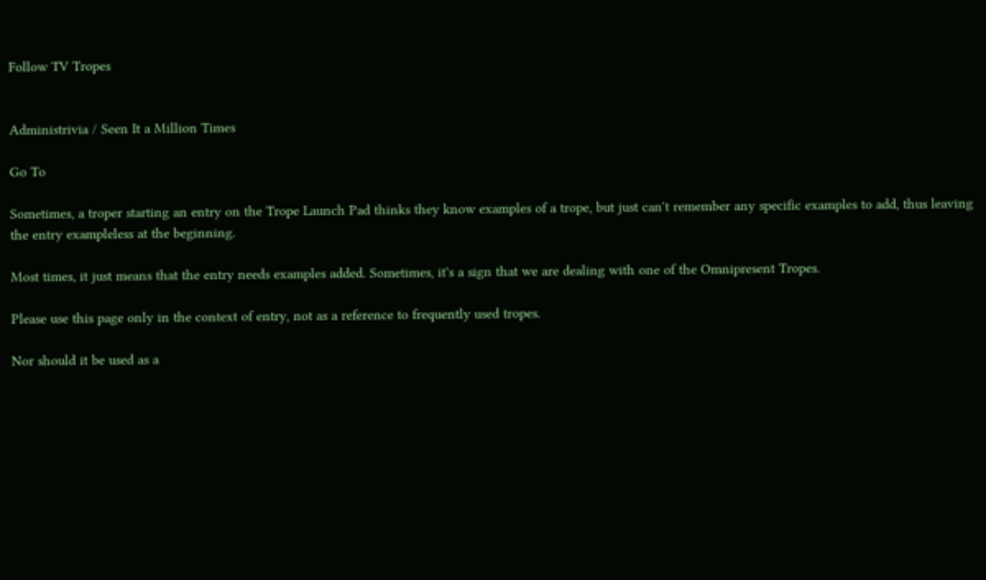Follow TV Tropes


Administrivia / Seen It a Million Times

Go To

Sometimes, a troper starting an entry on the Trope Launch Pad thinks they know examples of a trope, but just can't remember any specific examples to add, thus leaving the entry exampleless at the beginning.

Most times, it just means that the entry needs examples added. Sometimes, it's a sign that we are dealing with one of the Omnipresent Tropes.

Please use this page only in the context of entry, not as a reference to frequently used tropes.

Nor should it be used as a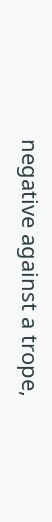negative against a trope,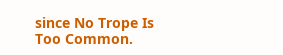since No Trope Is Too Common.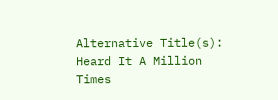Alternative Title(s): Heard It A Million Times